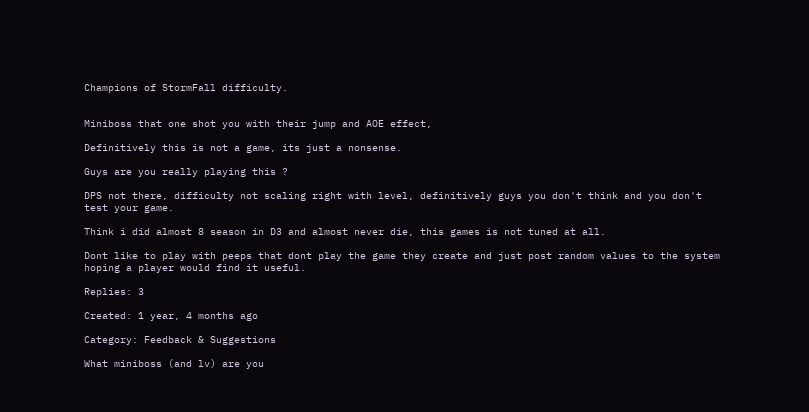Champions of StormFall difficulty.


Miniboss that one shot you with their jump and AOE effect,

Definitively this is not a game, its just a nonsense.

Guys are you really playing this ?

DPS not there, difficulty not scaling right with level, definitively guys you don't think and you don't test your game.

Think i did almost 8 season in D3 and almost never die, this games is not tuned at all.

Dont like to play with peeps that dont play the game they create and just post random values to the system hoping a player would find it useful.

Replies: 3

Created: 1 year, 4 months ago

Category: Feedback & Suggestions

What miniboss (and lv) are you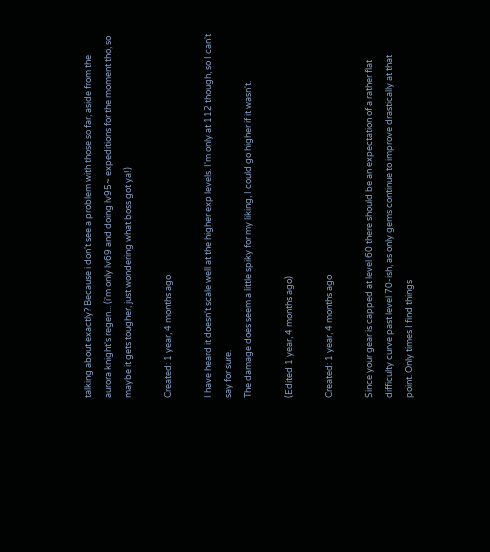talking about exactly? Because i don't see a problem with those so far, aside from the aurora knight's regen... (i'm only lv69 and doing lv95~ expeditions for the moment tho, so maybe it gets tougher, just wondering what boss got ya!)

Created: 1 year, 4 months ago

I have heard it doesn't scale well at the higher exp levels. I'm only at 112 though, so I can't say for sure.
The damage does seem a little spiky for my liking, I could go higher if it wasn't.

(Edited 1 year, 4 months ago)

Created: 1 year, 4 months ago

Since your gear is capped at level 60 there should be an expectation of a rather flat difficulty curve past level 70-ish, as only gems continue to improve drastically at that point. Only times I find things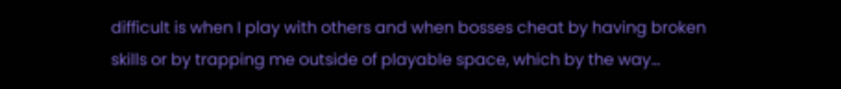difficult is when I play with others and when bosses cheat by having broken skills or by trapping me outside of playable space, which by the way...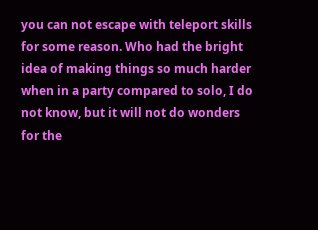you can not escape with teleport skills for some reason. Who had the bright idea of making things so much harder when in a party compared to solo, I do not know, but it will not do wonders for the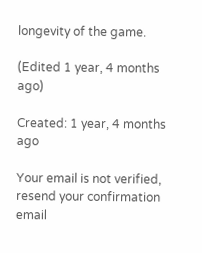longevity of the game.

(Edited 1 year, 4 months ago)

Created: 1 year, 4 months ago

Your email is not verified, resend your confirmation email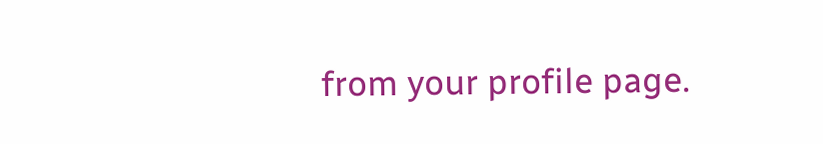from your profile page.